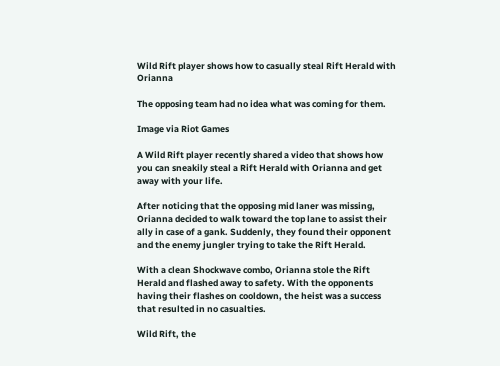Wild Rift player shows how to casually steal Rift Herald with Orianna

The opposing team had no idea what was coming for them.

Image via Riot Games

A Wild Rift player recently shared a video that shows how you can sneakily steal a Rift Herald with Orianna and get away with your life.

After noticing that the opposing mid laner was missing, Orianna decided to walk toward the top lane to assist their ally in case of a gank. Suddenly, they found their opponent and the enemy jungler trying to take the Rift Herald.

With a clean Shockwave combo, Orianna stole the Rift Herald and flashed away to safety. With the opponents having their flashes on cooldown, the heist was a success that resulted in no casualties.

Wild Rift, the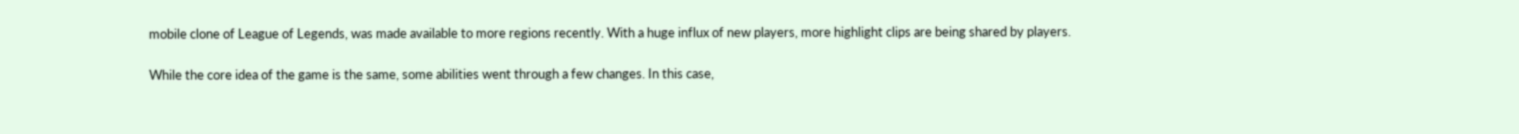mobile clone of League of Legends, was made available to more regions recently. With a huge influx of new players, more highlight clips are being shared by players.

While the core idea of the game is the same, some abilities went through a few changes. In this case,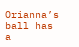Orianna’s ball has a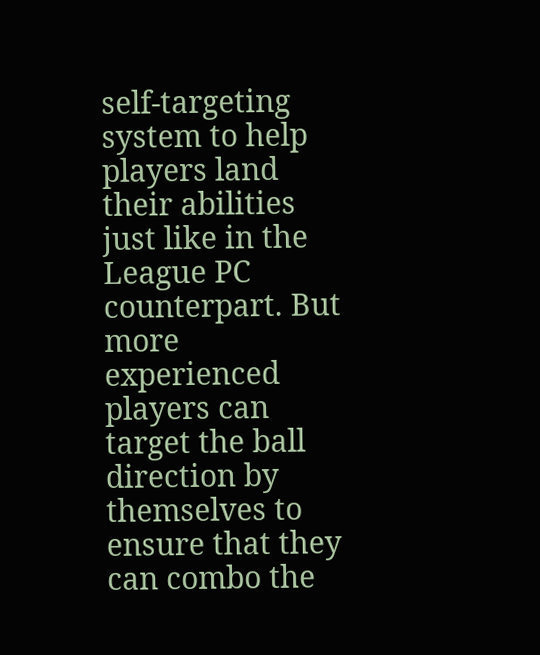self-targeting system to help players land their abilities just like in the League PC counterpart. But more experienced players can target the ball direction by themselves to ensure that they can combo the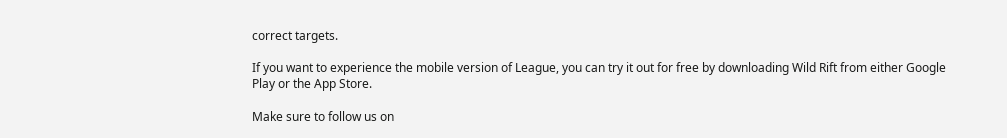correct targets.

If you want to experience the mobile version of League, you can try it out for free by downloading Wild Rift from either Google Play or the App Store.

Make sure to follow us on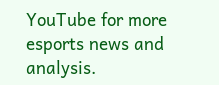YouTube for more esports news and analysis.